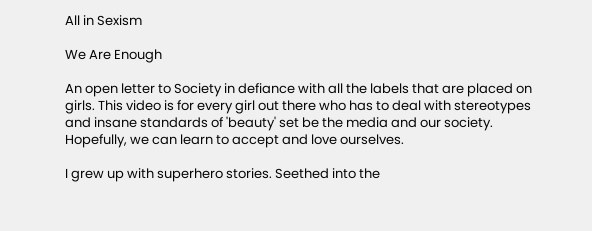All in Sexism

We Are Enough

An open letter to Society in defiance with all the labels that are placed on girls. This video is for every girl out there who has to deal with stereotypes and insane standards of 'beauty' set be the media and our society. Hopefully, we can learn to accept and love ourselves.

I grew up with superhero stories. Seethed into the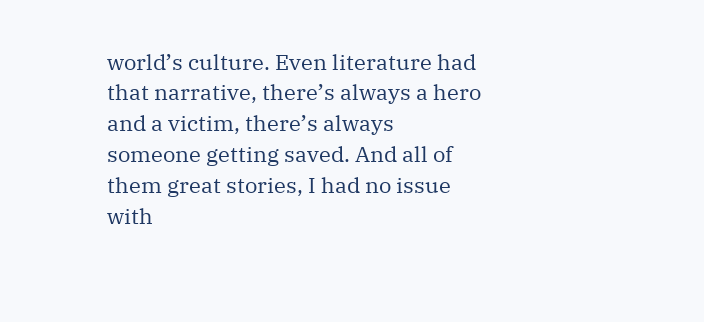world’s culture. Even literature had that narrative, there’s always a hero and a victim, there’s always someone getting saved. And all of them great stories, I had no issue with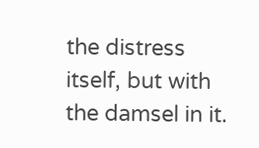the distress itself, but with the damsel in it.